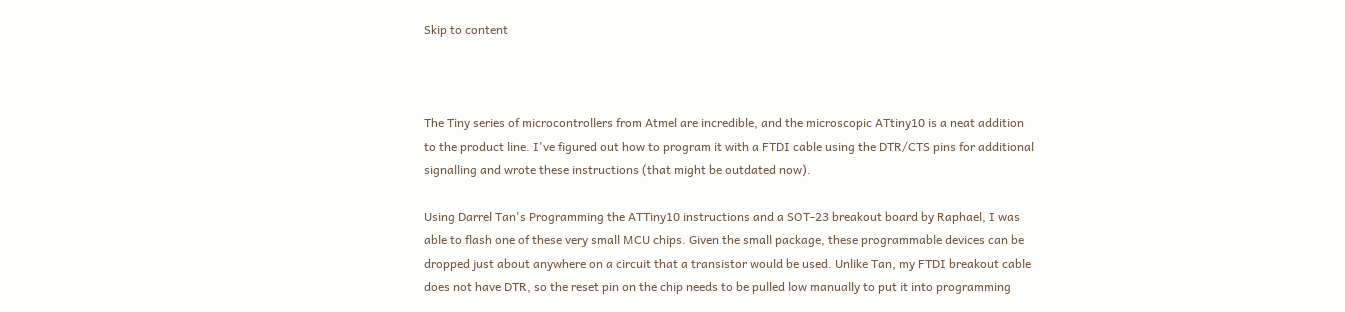Skip to content



The Tiny series of microcontrollers from Atmel are incredible, and the microscopic ATtiny10 is a neat addition to the product line. I've figured out how to program it with a FTDI cable using the DTR/CTS pins for additional signalling and wrote these instructions (that might be outdated now).

Using Darrel Tan's Programming the ATTiny10 instructions and a SOT-23 breakout board by Raphael, I was able to flash one of these very small MCU chips. Given the small package, these programmable devices can be dropped just about anywhere on a circuit that a transistor would be used. Unlike Tan, my FTDI breakout cable does not have DTR, so the reset pin on the chip needs to be pulled low manually to put it into programming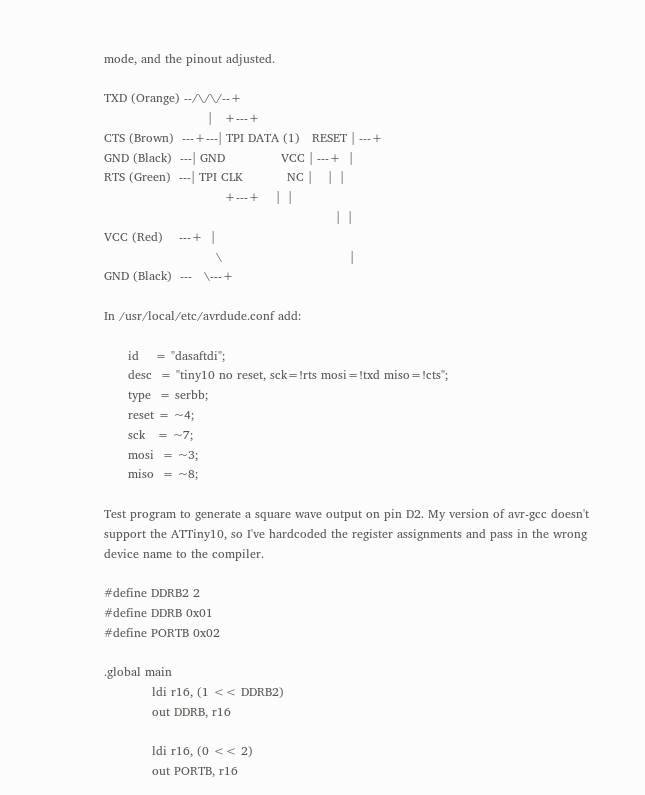mode, and the pinout adjusted.

TXD (Orange) --/\/\/--+
                          |   +---+
CTS (Brown)  ---+---| TPI DATA (1)   RESET | ---+
GND (Black)  ---| GND              VCC | ---+  |
RTS (Green)  ---| TPI CLK           NC |    |  |
                              +---+    |  |
                                                          |  |
VCC (Red)    ---+  |
                            \                                |
GND (Black)  ---   \---+

In /usr/local/etc/avrdude.conf add:

      id    = "dasaftdi";
      desc  = "tiny10 no reset, sck=!rts mosi=!txd miso=!cts";
      type  = serbb;
      reset = ~4;
      sck   = ~7;
      mosi  = ~3;
      miso  = ~8;

Test program to generate a square wave output on pin D2. My version of avr-gcc doesn't support the ATTiny10, so I've hardcoded the register assignments and pass in the wrong device name to the compiler.

#define DDRB2 2
#define DDRB 0x01
#define PORTB 0x02

.global main
            ldi r16, (1 << DDRB2)
            out DDRB, r16

            ldi r16, (0 << 2)
            out PORTB, r16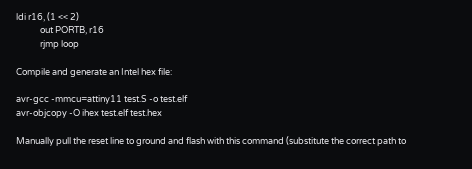ldi r16, (1 << 2)
            out PORTB, r16
            rjmp loop

Compile and generate an Intel hex file:

avr-gcc -mmcu=attiny11 test.S -o test.elf
avr-objcopy -O ihex test.elf test.hex

Manually pull the reset line to ground and flash with this command (substitute the correct path to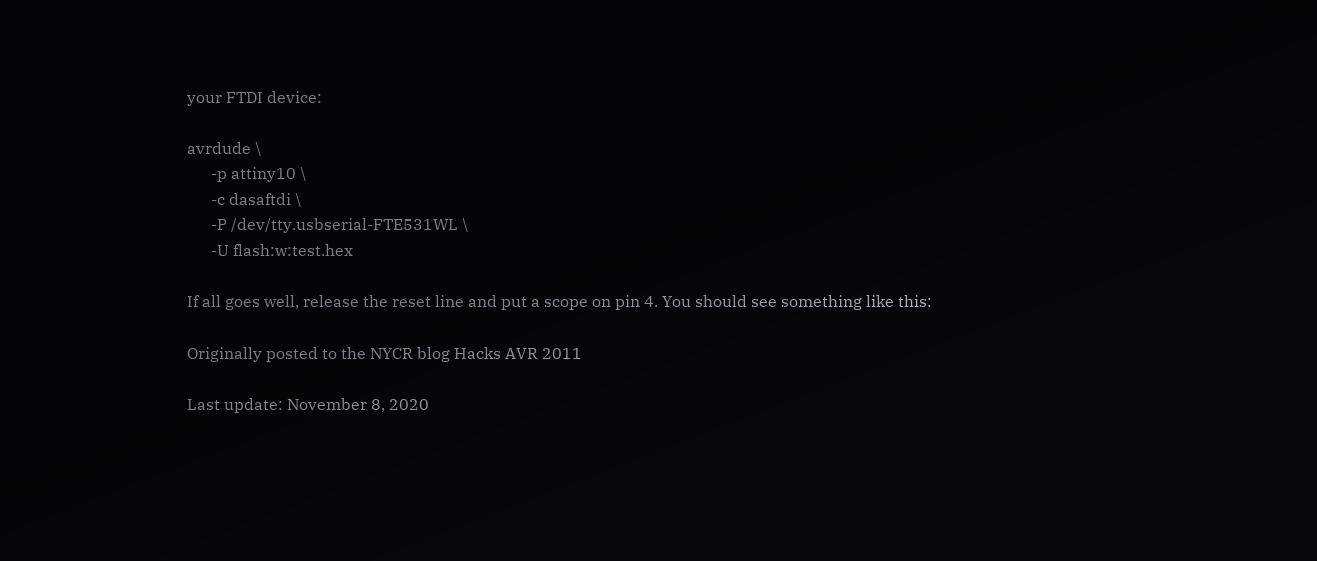your FTDI device:

avrdude \
      -p attiny10 \
      -c dasaftdi \
      -P /dev/tty.usbserial-FTE531WL \
      -U flash:w:test.hex

If all goes well, release the reset line and put a scope on pin 4. You should see something like this:

Originally posted to the NYCR blog Hacks AVR 2011

Last update: November 8, 2020